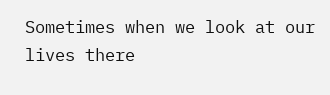Sometimes when we look at our lives there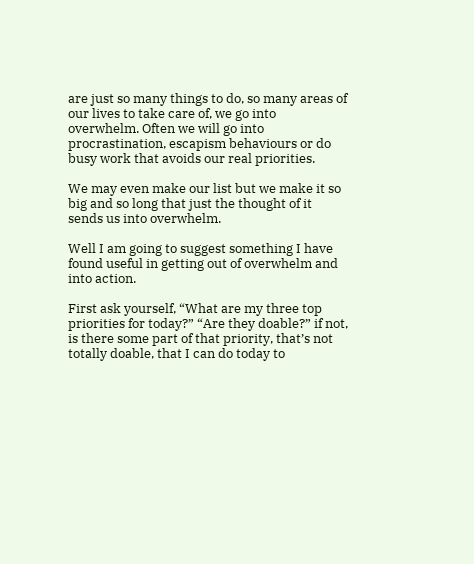are just so many things to do, so many areas of our lives to take care of, we go into overwhelm. Often we will go into procrastination, escapism behaviours or do busy work that avoids our real priorities.

We may even make our list but we make it so big and so long that just the thought of it sends us into overwhelm.

Well I am going to suggest something I have found useful in getting out of overwhelm and into action.

First ask yourself, “What are my three top priorities for today?” “Are they doable?” if not, is there some part of that priority, that’s not totally doable, that I can do today to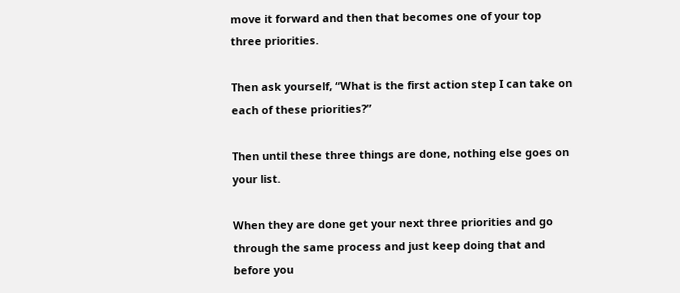move it forward and then that becomes one of your top three priorities.

Then ask yourself, “What is the first action step I can take on each of these priorities?”

Then until these three things are done, nothing else goes on your list.

When they are done get your next three priorities and go through the same process and just keep doing that and before you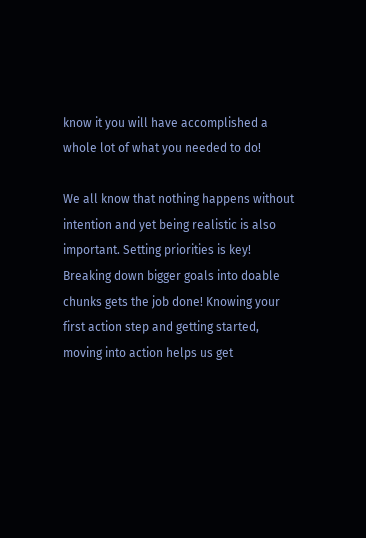know it you will have accomplished a whole lot of what you needed to do!

We all know that nothing happens without intention and yet being realistic is also important. Setting priorities is key! Breaking down bigger goals into doable chunks gets the job done! Knowing your first action step and getting started, moving into action helps us get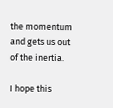the momentum and gets us out of the inertia.

I hope this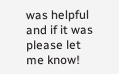was helpful and if it was please let me know!